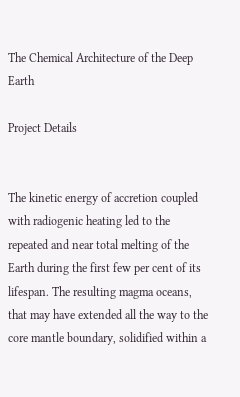The Chemical Architecture of the Deep Earth

Project Details


The kinetic energy of accretion coupled with radiogenic heating led to the repeated and near total melting of the Earth during the first few per cent of its lifespan. The resulting magma oceans, that may have extended all the way to the core mantle boundary, solidified within a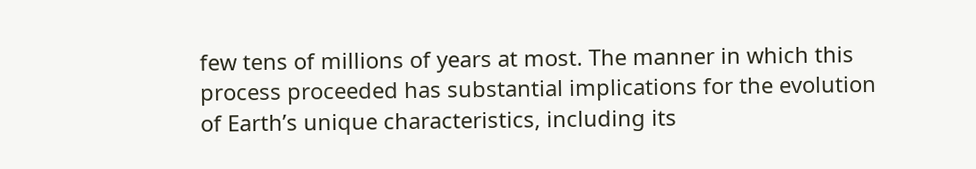few tens of millions of years at most. The manner in which this process proceeded has substantial implications for the evolution of Earth’s unique characteristics, including its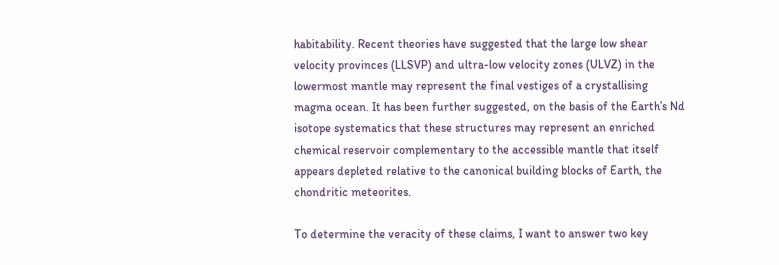habitability. Recent theories have suggested that the large low shear velocity provinces (LLSVP) and ultra-low velocity zones (ULVZ) in the lowermost mantle may represent the final vestiges of a crystallising magma ocean. It has been further suggested, on the basis of the Earth’s Nd isotope systematics that these structures may represent an enriched chemical reservoir complementary to the accessible mantle that itself appears depleted relative to the canonical building blocks of Earth, the chondritic meteorites.

To determine the veracity of these claims, I want to answer two key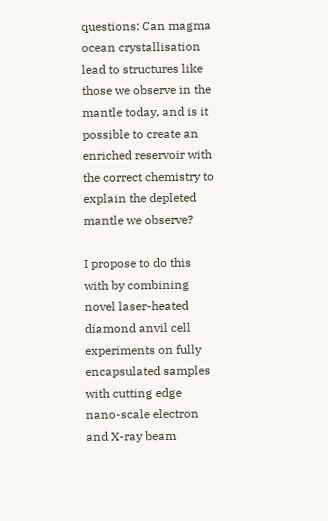questions: Can magma ocean crystallisation lead to structures like those we observe in the mantle today, and is it possible to create an enriched reservoir with the correct chemistry to explain the depleted mantle we observe?

I propose to do this with by combining novel laser-heated diamond anvil cell experiments on fully encapsulated samples with cutting edge nano-scale electron and X-ray beam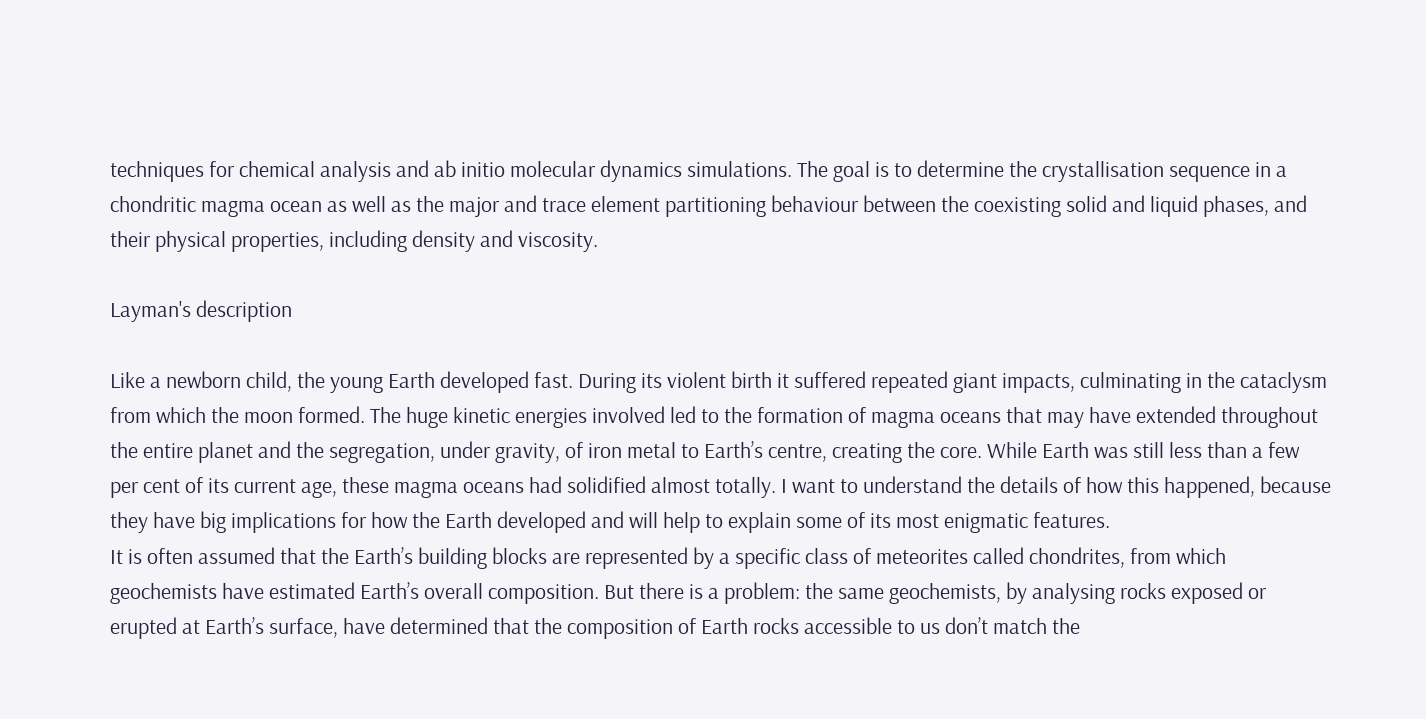techniques for chemical analysis and ab initio molecular dynamics simulations. The goal is to determine the crystallisation sequence in a chondritic magma ocean as well as the major and trace element partitioning behaviour between the coexisting solid and liquid phases, and their physical properties, including density and viscosity.

Layman's description

Like a newborn child, the young Earth developed fast. During its violent birth it suffered repeated giant impacts, culminating in the cataclysm from which the moon formed. The huge kinetic energies involved led to the formation of magma oceans that may have extended throughout the entire planet and the segregation, under gravity, of iron metal to Earth’s centre, creating the core. While Earth was still less than a few per cent of its current age, these magma oceans had solidified almost totally. I want to understand the details of how this happened, because they have big implications for how the Earth developed and will help to explain some of its most enigmatic features.
It is often assumed that the Earth’s building blocks are represented by a specific class of meteorites called chondrites, from which geochemists have estimated Earth’s overall composition. But there is a problem: the same geochemists, by analysing rocks exposed or erupted at Earth’s surface, have determined that the composition of Earth rocks accessible to us don’t match the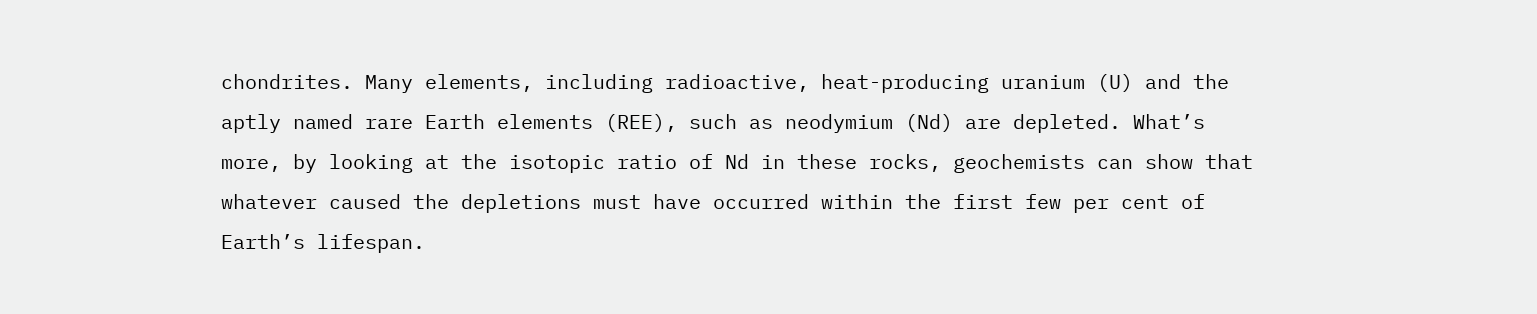chondrites. Many elements, including radioactive, heat-producing uranium (U) and the aptly named rare Earth elements (REE), such as neodymium (Nd) are depleted. What’s more, by looking at the isotopic ratio of Nd in these rocks, geochemists can show that whatever caused the depletions must have occurred within the first few per cent of Earth’s lifespan.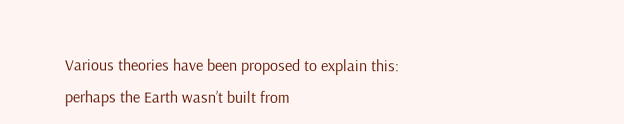Various theories have been proposed to explain this: perhaps the Earth wasn’t built from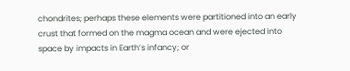chondrites; perhaps these elements were partitioned into an early crust that formed on the magma ocean and were ejected into space by impacts in Earth’s infancy; or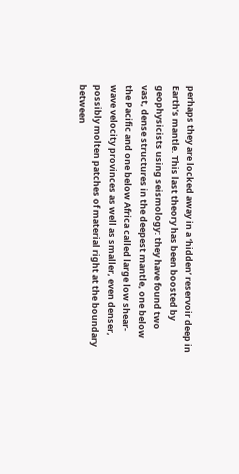perhaps they are locked away in a ‘hidden’ reservoir deep in Earth’s mantle. This last theory has been boosted by geophysicists using seismology: they have found two vast, dense structures in the deepest mantle, one below the Pacific and one below Africa called large low shear-wave velocity provinces as well as smaller, even denser, possibly molten patches of material right at the boundary between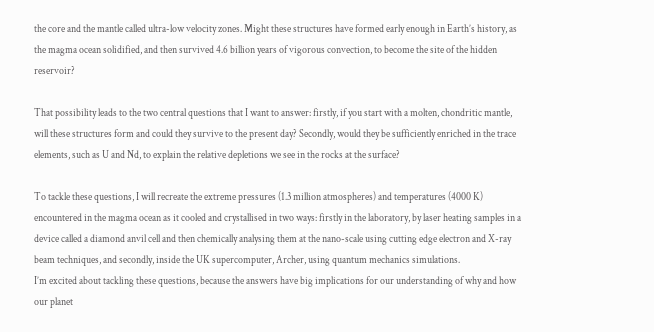the core and the mantle called ultra-low velocity zones. Might these structures have formed early enough in Earth’s history, as the magma ocean solidified, and then survived 4.6 billion years of vigorous convection, to become the site of the hidden reservoir?

That possibility leads to the two central questions that I want to answer: firstly, if you start with a molten, chondritic mantle, will these structures form and could they survive to the present day? Secondly, would they be sufficiently enriched in the trace elements, such as U and Nd, to explain the relative depletions we see in the rocks at the surface?

To tackle these questions, I will recreate the extreme pressures (1.3 million atmospheres) and temperatures (4000 K) encountered in the magma ocean as it cooled and crystallised in two ways: firstly in the laboratory, by laser heating samples in a device called a diamond anvil cell and then chemically analysing them at the nano-scale using cutting edge electron and X-ray beam techniques, and secondly, inside the UK supercomputer, Archer, using quantum mechanics simulations.
I’m excited about tackling these questions, because the answers have big implications for our understanding of why and how our planet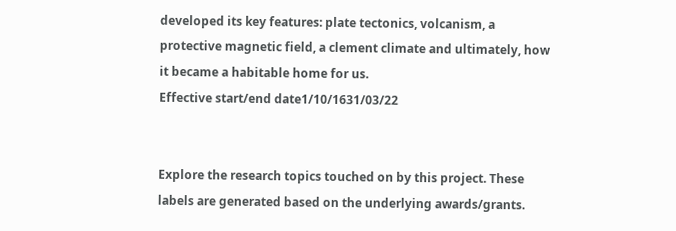developed its key features: plate tectonics, volcanism, a protective magnetic field, a clement climate and ultimately, how it became a habitable home for us.
Effective start/end date1/10/1631/03/22


Explore the research topics touched on by this project. These labels are generated based on the underlying awards/grants.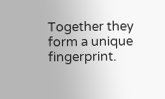Together they form a unique fingerprint.